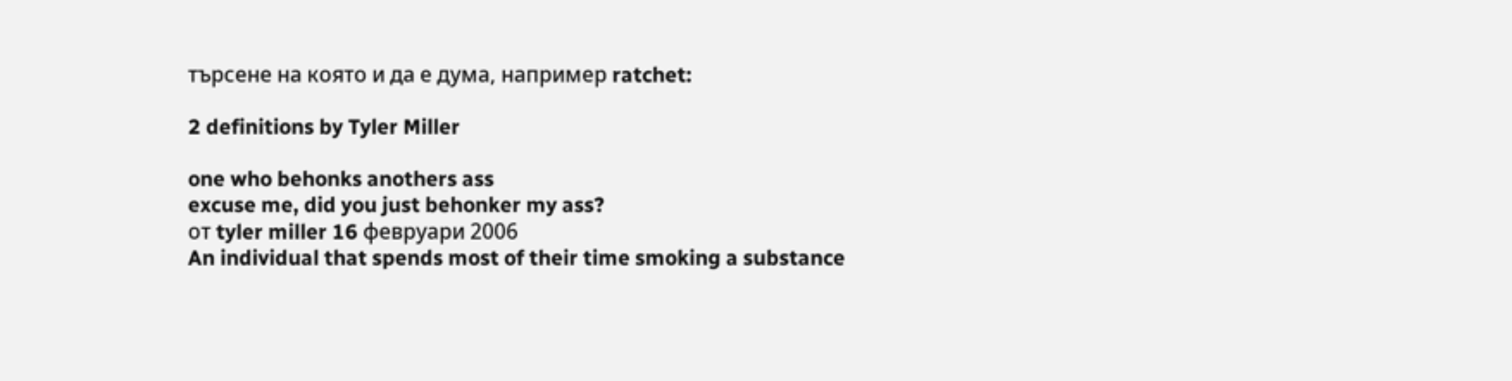търсене на която и да е дума, например ratchet:

2 definitions by Tyler Miller

one who behonks anothers ass
excuse me, did you just behonker my ass?
от tyler miller 16 февруари 2006
An individual that spends most of their time smoking a substance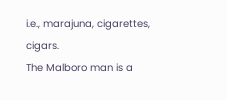i.e., marajuna, cigarettes, cigars.
The Malboro man is a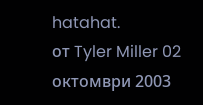hatahat.
от Tyler Miller 02 октомври 2003